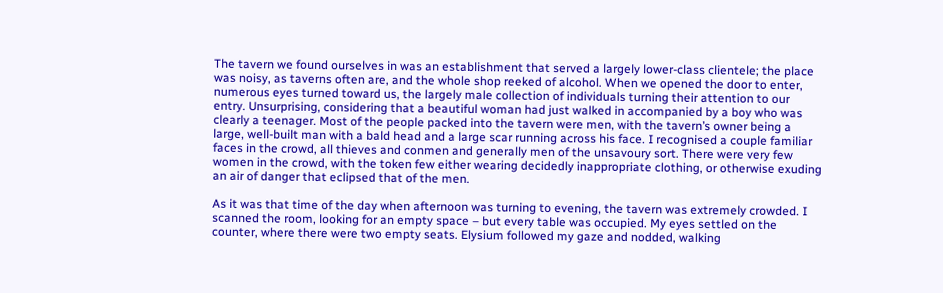The tavern we found ourselves in was an establishment that served a largely lower-class clientele; the place was noisy, as taverns often are, and the whole shop reeked of alcohol. When we opened the door to enter, numerous eyes turned toward us, the largely male collection of individuals turning their attention to our entry. Unsurprising, considering that a beautiful woman had just walked in accompanied by a boy who was clearly a teenager. Most of the people packed into the tavern were men, with the tavern’s owner being a large, well-built man with a bald head and a large scar running across his face. I recognised a couple familiar faces in the crowd, all thieves and conmen and generally men of the unsavoury sort. There were very few women in the crowd, with the token few either wearing decidedly inappropriate clothing, or otherwise exuding an air of danger that eclipsed that of the men.

As it was that time of the day when afternoon was turning to evening, the tavern was extremely crowded. I scanned the room, looking for an empty space – but every table was occupied. My eyes settled on the counter, where there were two empty seats. Elysium followed my gaze and nodded, walking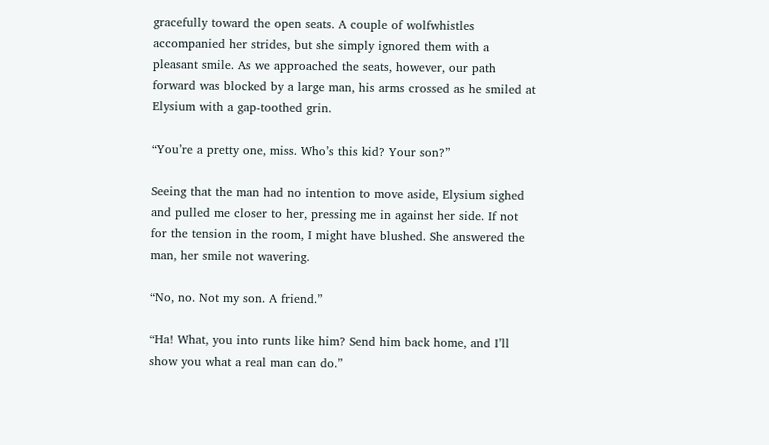gracefully toward the open seats. A couple of wolfwhistles accompanied her strides, but she simply ignored them with a pleasant smile. As we approached the seats, however, our path forward was blocked by a large man, his arms crossed as he smiled at Elysium with a gap-toothed grin.

“You’re a pretty one, miss. Who’s this kid? Your son?”

Seeing that the man had no intention to move aside, Elysium sighed and pulled me closer to her, pressing me in against her side. If not for the tension in the room, I might have blushed. She answered the man, her smile not wavering.

“No, no. Not my son. A friend.”

“Ha! What, you into runts like him? Send him back home, and I’ll show you what a real man can do.”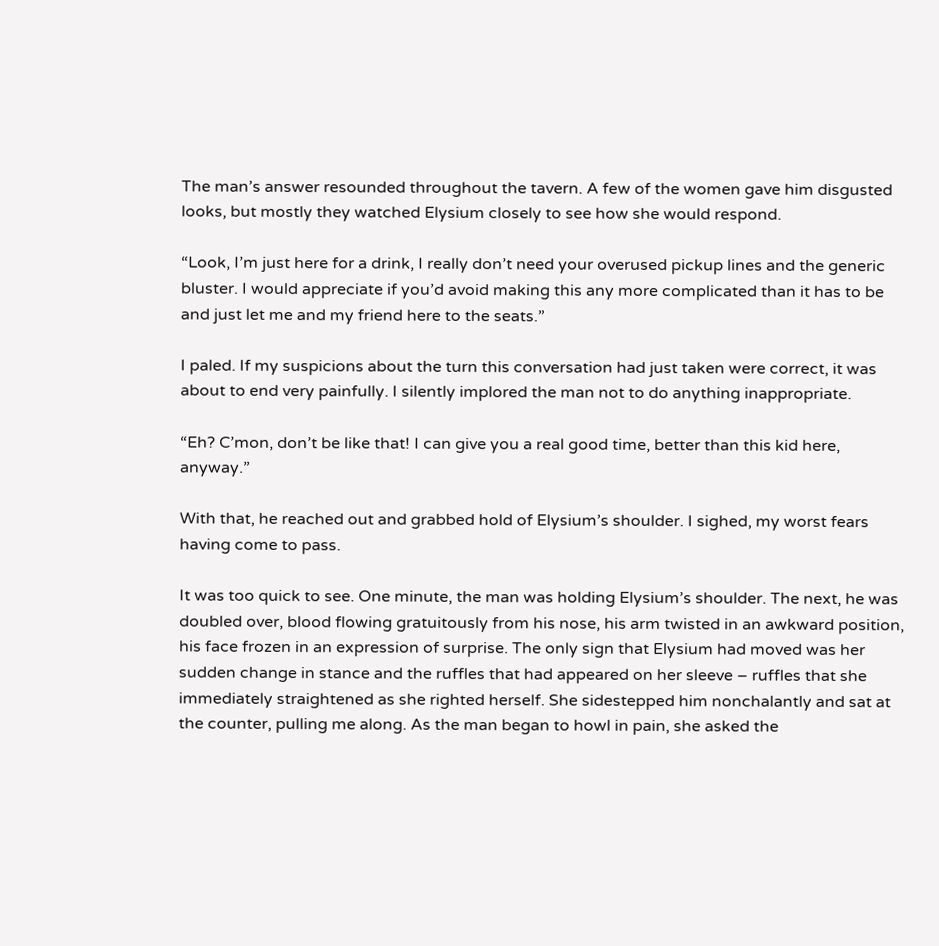The man’s answer resounded throughout the tavern. A few of the women gave him disgusted looks, but mostly they watched Elysium closely to see how she would respond.

“Look, I’m just here for a drink, I really don’t need your overused pickup lines and the generic bluster. I would appreciate if you’d avoid making this any more complicated than it has to be and just let me and my friend here to the seats.”

I paled. If my suspicions about the turn this conversation had just taken were correct, it was about to end very painfully. I silently implored the man not to do anything inappropriate.

“Eh? C’mon, don’t be like that! I can give you a real good time, better than this kid here, anyway.”

With that, he reached out and grabbed hold of Elysium’s shoulder. I sighed, my worst fears having come to pass.

It was too quick to see. One minute, the man was holding Elysium’s shoulder. The next, he was doubled over, blood flowing gratuitously from his nose, his arm twisted in an awkward position, his face frozen in an expression of surprise. The only sign that Elysium had moved was her sudden change in stance and the ruffles that had appeared on her sleeve – ruffles that she immediately straightened as she righted herself. She sidestepped him nonchalantly and sat at the counter, pulling me along. As the man began to howl in pain, she asked the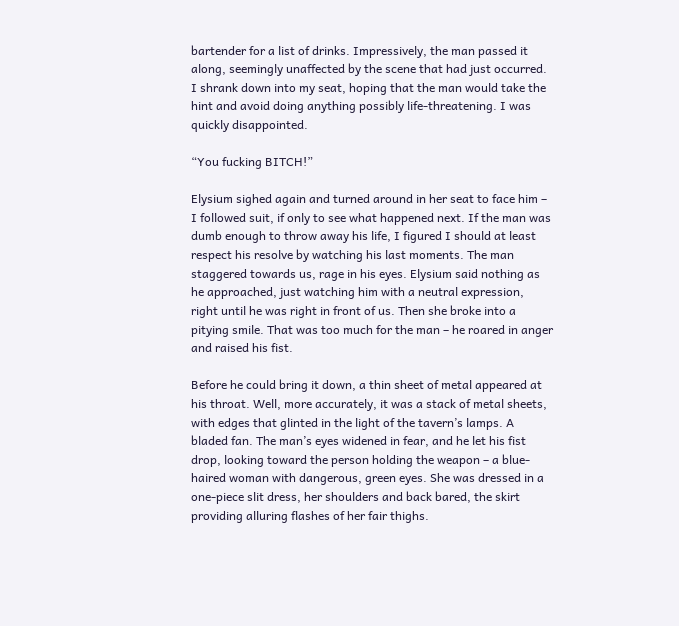bartender for a list of drinks. Impressively, the man passed it along, seemingly unaffected by the scene that had just occurred. I shrank down into my seat, hoping that the man would take the hint and avoid doing anything possibly life-threatening. I was quickly disappointed.

“You fucking BITCH!”

Elysium sighed again and turned around in her seat to face him – I followed suit, if only to see what happened next. If the man was dumb enough to throw away his life, I figured I should at least respect his resolve by watching his last moments. The man staggered towards us, rage in his eyes. Elysium said nothing as he approached, just watching him with a neutral expression, right until he was right in front of us. Then she broke into a pitying smile. That was too much for the man – he roared in anger and raised his fist.

Before he could bring it down, a thin sheet of metal appeared at his throat. Well, more accurately, it was a stack of metal sheets, with edges that glinted in the light of the tavern’s lamps. A bladed fan. The man’s eyes widened in fear, and he let his fist drop, looking toward the person holding the weapon – a blue-haired woman with dangerous, green eyes. She was dressed in a one-piece slit dress, her shoulders and back bared, the skirt providing alluring flashes of her fair thighs.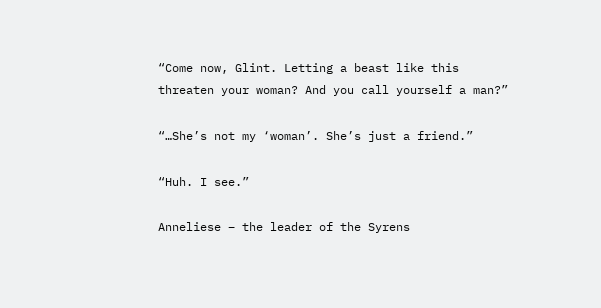“Come now, Glint. Letting a beast like this threaten your woman? And you call yourself a man?”

“…She’s not my ‘woman’. She’s just a friend.”

“Huh. I see.”

Anneliese – the leader of the Syrens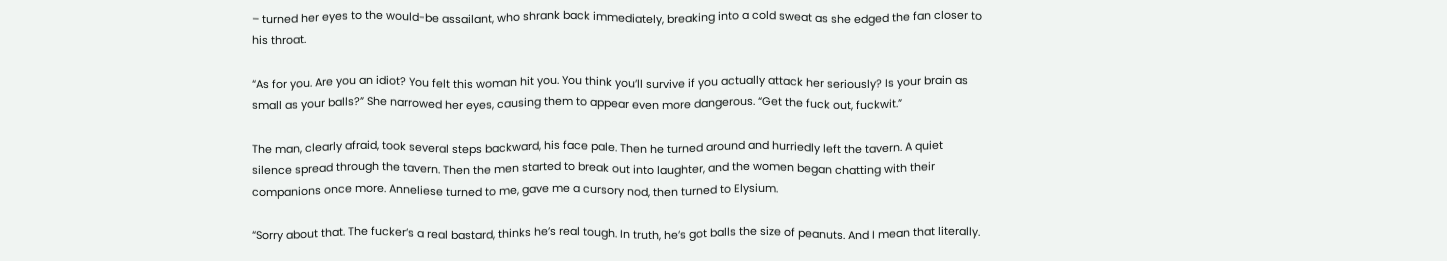– turned her eyes to the would-be assailant, who shrank back immediately, breaking into a cold sweat as she edged the fan closer to his throat.

“As for you. Are you an idiot? You felt this woman hit you. You think you’ll survive if you actually attack her seriously? Is your brain as small as your balls?” She narrowed her eyes, causing them to appear even more dangerous. “Get the fuck out, fuckwit.”

The man, clearly afraid, took several steps backward, his face pale. Then he turned around and hurriedly left the tavern. A quiet silence spread through the tavern. Then the men started to break out into laughter, and the women began chatting with their companions once more. Anneliese turned to me, gave me a cursory nod, then turned to Elysium.

“Sorry about that. The fucker’s a real bastard, thinks he’s real tough. In truth, he’s got balls the size of peanuts. And I mean that literally.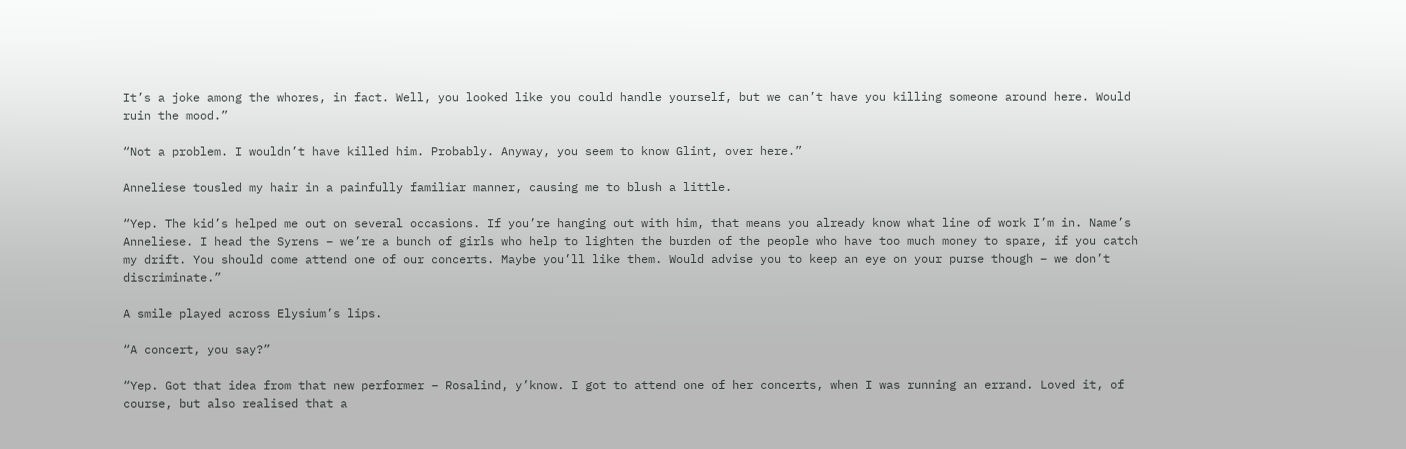It’s a joke among the whores, in fact. Well, you looked like you could handle yourself, but we can’t have you killing someone around here. Would ruin the mood.”

“Not a problem. I wouldn’t have killed him. Probably. Anyway, you seem to know Glint, over here.”

Anneliese tousled my hair in a painfully familiar manner, causing me to blush a little.

“Yep. The kid’s helped me out on several occasions. If you’re hanging out with him, that means you already know what line of work I’m in. Name’s Anneliese. I head the Syrens – we’re a bunch of girls who help to lighten the burden of the people who have too much money to spare, if you catch my drift. You should come attend one of our concerts. Maybe you’ll like them. Would advise you to keep an eye on your purse though – we don’t discriminate.”

A smile played across Elysium’s lips.

“A concert, you say?”

“Yep. Got that idea from that new performer – Rosalind, y’know. I got to attend one of her concerts, when I was running an errand. Loved it, of course, but also realised that a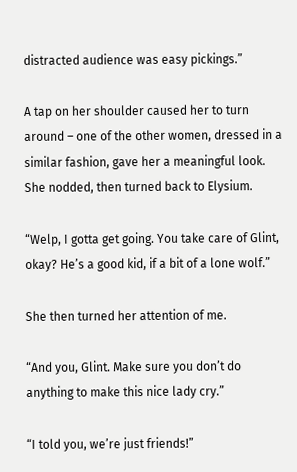distracted audience was easy pickings.”

A tap on her shoulder caused her to turn around – one of the other women, dressed in a similar fashion, gave her a meaningful look. She nodded, then turned back to Elysium.

“Welp, I gotta get going. You take care of Glint, okay? He’s a good kid, if a bit of a lone wolf.”

She then turned her attention of me.

“And you, Glint. Make sure you don’t do anything to make this nice lady cry.”

“I told you, we’re just friends!”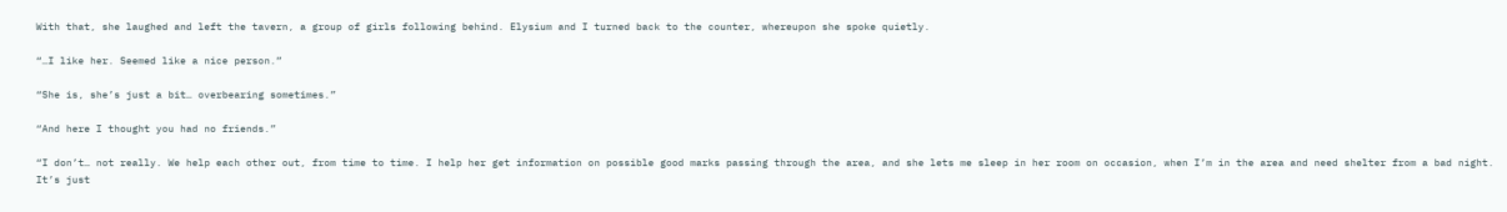With that, she laughed and left the tavern, a group of girls following behind. Elysium and I turned back to the counter, whereupon she spoke quietly.

“…I like her. Seemed like a nice person.”

“She is, she’s just a bit… overbearing sometimes.”

“And here I thought you had no friends.”

“I don’t… not really. We help each other out, from time to time. I help her get information on possible good marks passing through the area, and she lets me sleep in her room on occasion, when I’m in the area and need shelter from a bad night. It’s just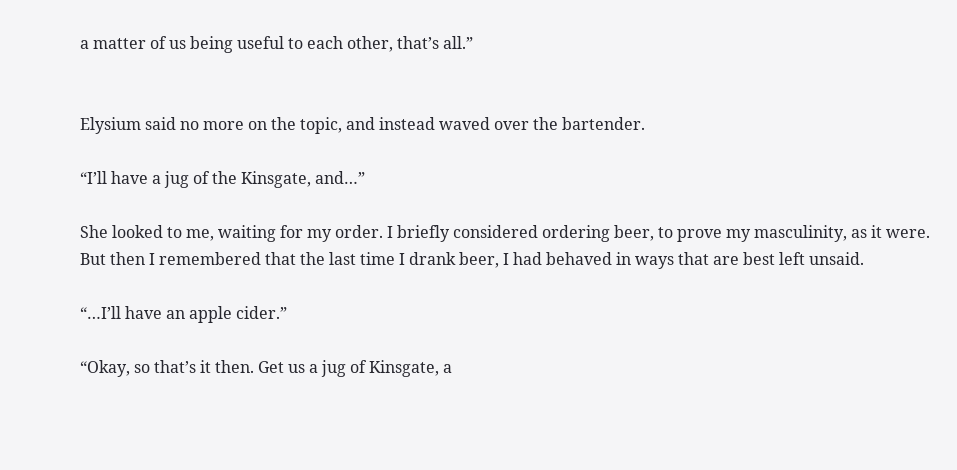a matter of us being useful to each other, that’s all.”


Elysium said no more on the topic, and instead waved over the bartender.

“I’ll have a jug of the Kinsgate, and…”

She looked to me, waiting for my order. I briefly considered ordering beer, to prove my masculinity, as it were. But then I remembered that the last time I drank beer, I had behaved in ways that are best left unsaid.

“…I’ll have an apple cider.”

“Okay, so that’s it then. Get us a jug of Kinsgate, a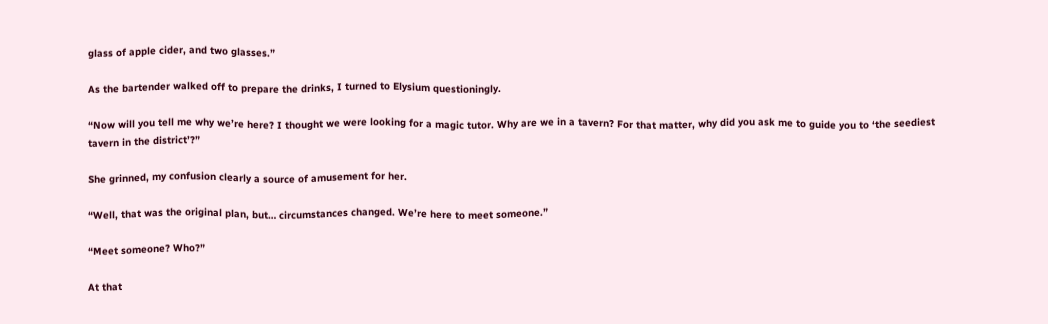glass of apple cider, and two glasses.”

As the bartender walked off to prepare the drinks, I turned to Elysium questioningly.

“Now will you tell me why we’re here? I thought we were looking for a magic tutor. Why are we in a tavern? For that matter, why did you ask me to guide you to ‘the seediest tavern in the district’?”

She grinned, my confusion clearly a source of amusement for her.

“Well, that was the original plan, but… circumstances changed. We’re here to meet someone.”

“Meet someone? Who?”

At that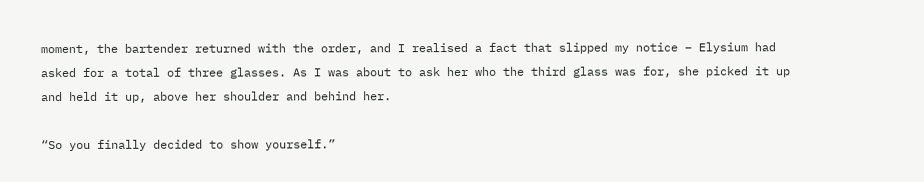moment, the bartender returned with the order, and I realised a fact that slipped my notice – Elysium had asked for a total of three glasses. As I was about to ask her who the third glass was for, she picked it up and held it up, above her shoulder and behind her.

“So you finally decided to show yourself.”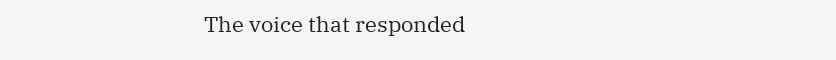The voice that responded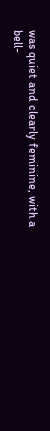was quiet and clearly feminine, with a bell-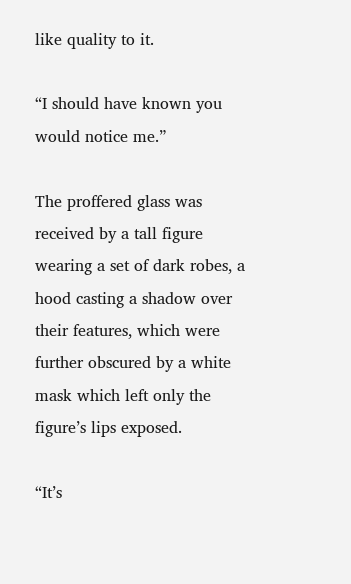like quality to it.

“I should have known you would notice me.”

The proffered glass was received by a tall figure wearing a set of dark robes, a hood casting a shadow over their features, which were further obscured by a white mask which left only the figure’s lips exposed.

“It’s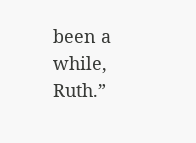been a while, Ruth.”